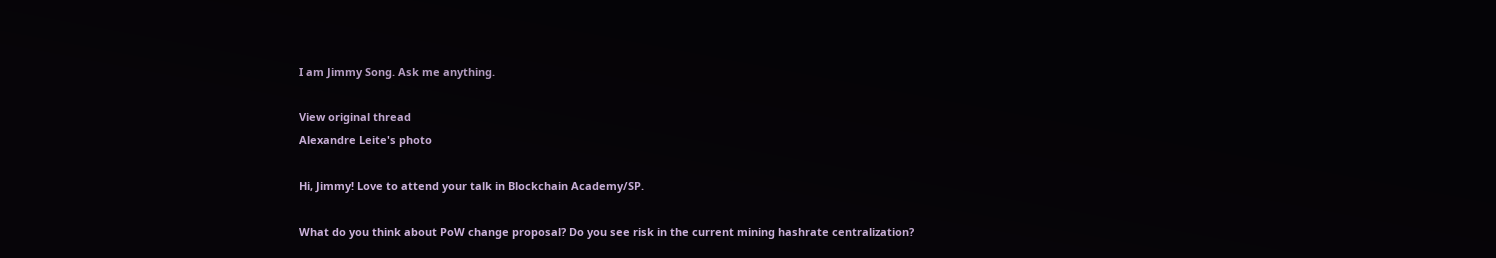I am Jimmy Song. Ask me anything.

View original thread
Alexandre Leite's photo

Hi, Jimmy! Love to attend your talk in Blockchain Academy/SP.

What do you think about PoW change proposal? Do you see risk in the current mining hashrate centralization?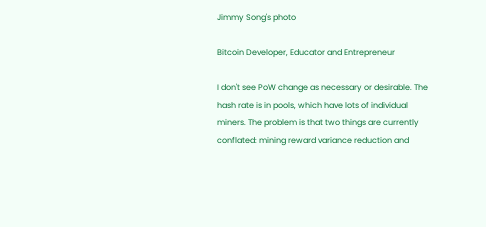Jimmy Song's photo

Bitcoin Developer, Educator and Entrepreneur

I don't see PoW change as necessary or desirable. The hash rate is in pools, which have lots of individual miners. The problem is that two things are currently conflated: mining reward variance reduction and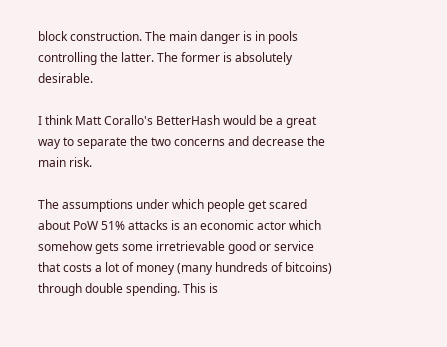block construction. The main danger is in pools controlling the latter. The former is absolutely desirable.

I think Matt Corallo's BetterHash would be a great way to separate the two concerns and decrease the main risk.

The assumptions under which people get scared about PoW 51% attacks is an economic actor which somehow gets some irretrievable good or service that costs a lot of money (many hundreds of bitcoins) through double spending. This is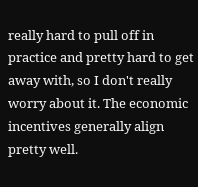really hard to pull off in practice and pretty hard to get away with, so I don't really worry about it. The economic incentives generally align pretty well.